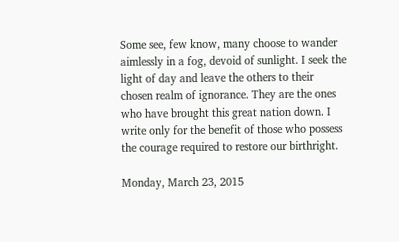Some see, few know, many choose to wander aimlessly in a fog, devoid of sunlight. I seek the light of day and leave the others to their chosen realm of ignorance. They are the ones who have brought this great nation down. I write only for the benefit of those who possess the courage required to restore our birthright.

Monday, March 23, 2015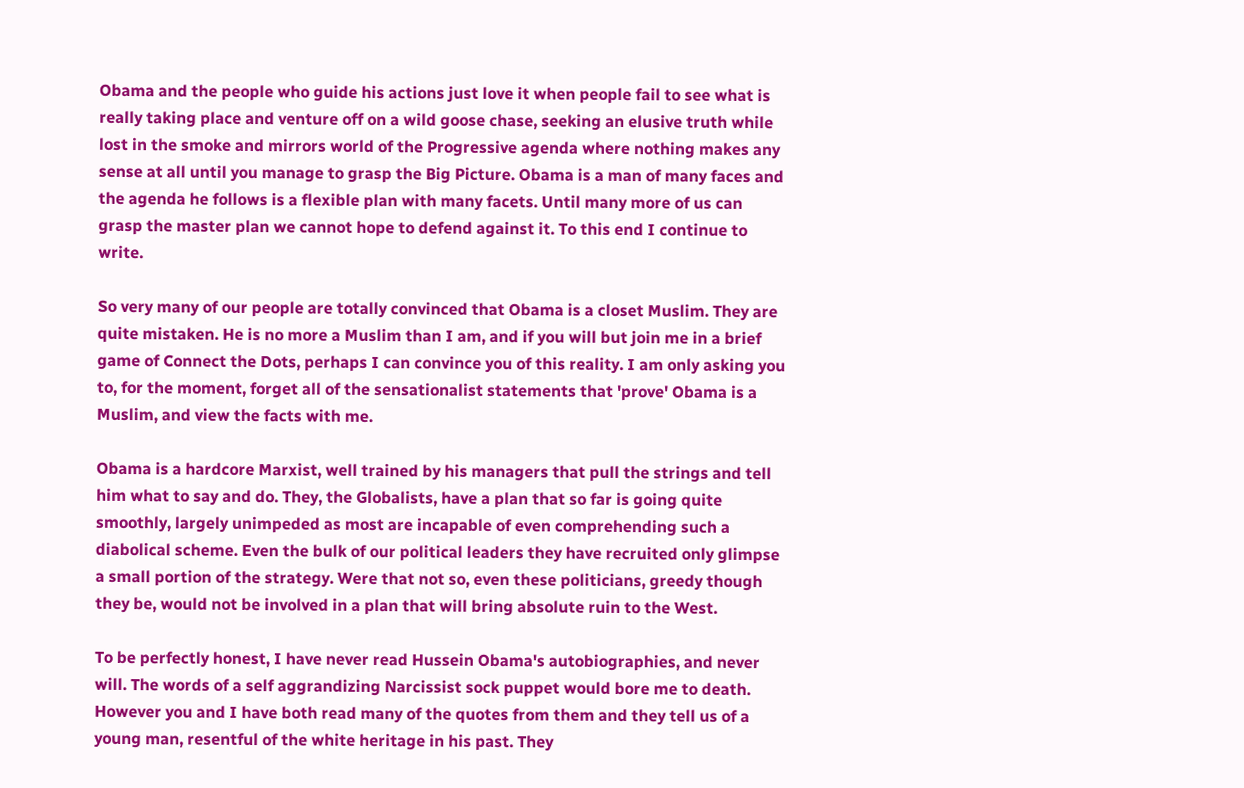Obama and the people who guide his actions just love it when people fail to see what is really taking place and venture off on a wild goose chase, seeking an elusive truth while lost in the smoke and mirrors world of the Progressive agenda where nothing makes any sense at all until you manage to grasp the Big Picture. Obama is a man of many faces and the agenda he follows is a flexible plan with many facets. Until many more of us can grasp the master plan we cannot hope to defend against it. To this end I continue to write.

So very many of our people are totally convinced that Obama is a closet Muslim. They are quite mistaken. He is no more a Muslim than I am, and if you will but join me in a brief game of Connect the Dots, perhaps I can convince you of this reality. I am only asking you to, for the moment, forget all of the sensationalist statements that 'prove' Obama is a Muslim, and view the facts with me.

Obama is a hardcore Marxist, well trained by his managers that pull the strings and tell him what to say and do. They, the Globalists, have a plan that so far is going quite smoothly, largely unimpeded as most are incapable of even comprehending such a diabolical scheme. Even the bulk of our political leaders they have recruited only glimpse a small portion of the strategy. Were that not so, even these politicians, greedy though they be, would not be involved in a plan that will bring absolute ruin to the West.

To be perfectly honest, I have never read Hussein Obama's autobiographies, and never will. The words of a self aggrandizing Narcissist sock puppet would bore me to death. However you and I have both read many of the quotes from them and they tell us of a young man, resentful of the white heritage in his past. They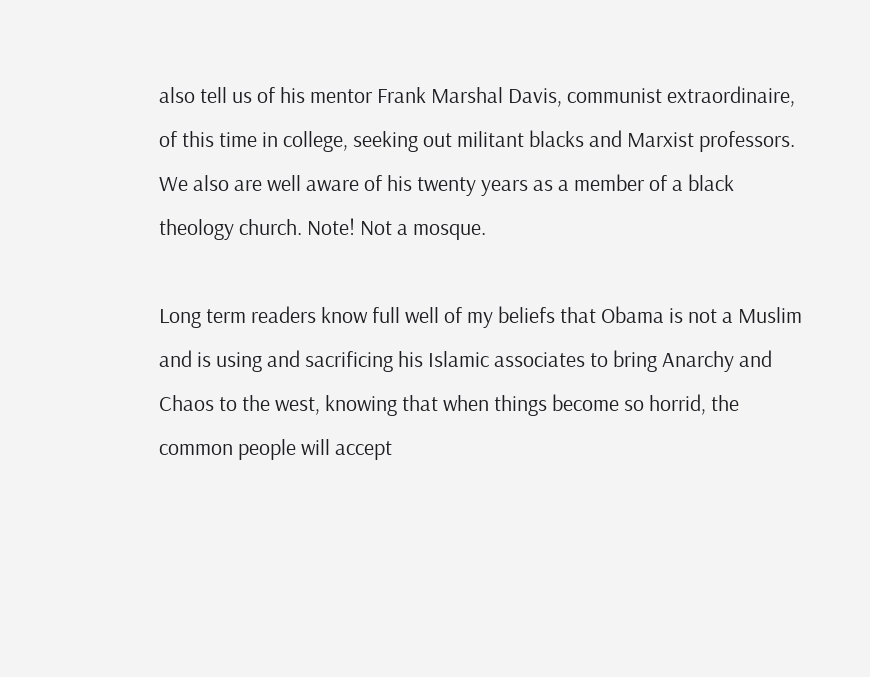also tell us of his mentor Frank Marshal Davis, communist extraordinaire, of this time in college, seeking out militant blacks and Marxist professors. We also are well aware of his twenty years as a member of a black theology church. Note! Not a mosque.

Long term readers know full well of my beliefs that Obama is not a Muslim and is using and sacrificing his Islamic associates to bring Anarchy and Chaos to the west, knowing that when things become so horrid, the common people will accept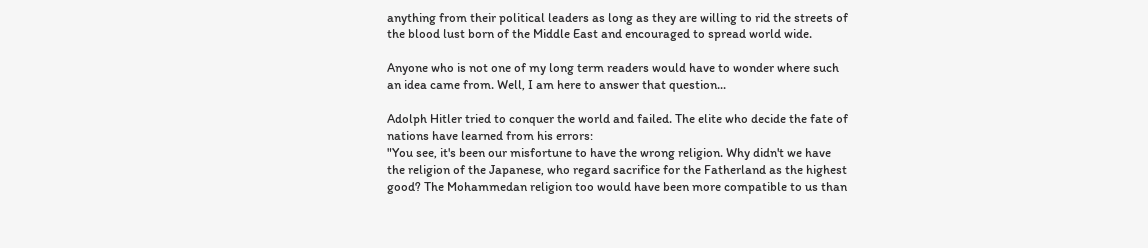anything from their political leaders as long as they are willing to rid the streets of the blood lust born of the Middle East and encouraged to spread world wide.

Anyone who is not one of my long term readers would have to wonder where such an idea came from. Well, I am here to answer that question...

Adolph Hitler tried to conquer the world and failed. The elite who decide the fate of nations have learned from his errors:
"You see, it's been our misfortune to have the wrong religion. Why didn't we have the religion of the Japanese, who regard sacrifice for the Fatherland as the highest good? The Mohammedan religion too would have been more compatible to us than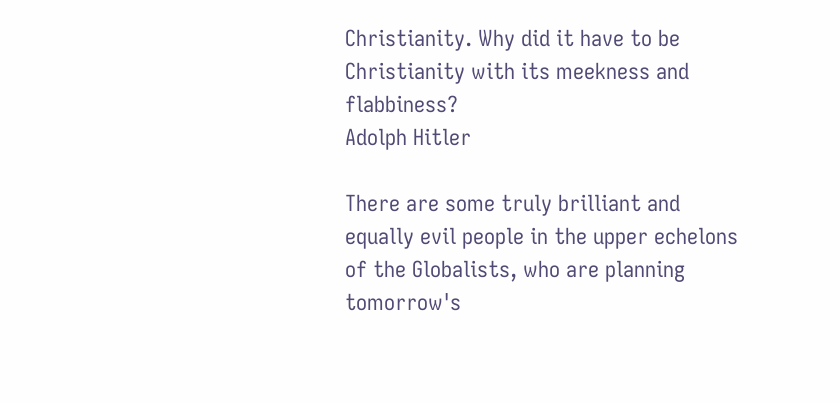Christianity. Why did it have to be Christianity with its meekness and flabbiness?
Adolph Hitler

There are some truly brilliant and equally evil people in the upper echelons of the Globalists, who are planning tomorrow's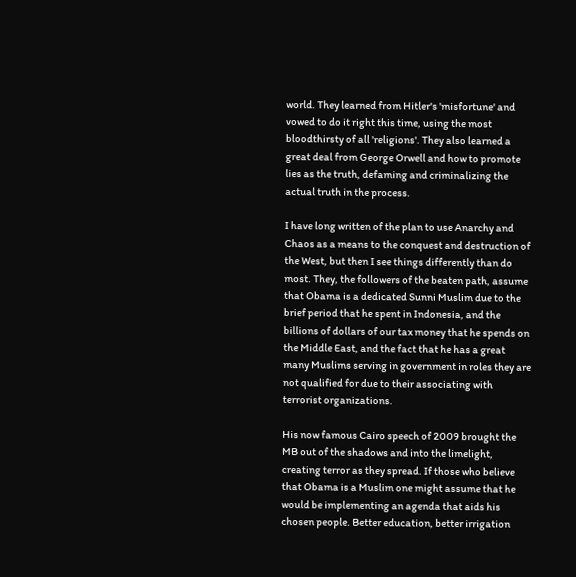world. They learned from Hitler's 'misfortune' and vowed to do it right this time, using the most bloodthirsty of all 'religions'. They also learned a great deal from George Orwell and how to promote lies as the truth, defaming and criminalizing the actual truth in the process.

I have long written of the plan to use Anarchy and Chaos as a means to the conquest and destruction of the West, but then I see things differently than do most. They, the followers of the beaten path, assume that Obama is a dedicated Sunni Muslim due to the brief period that he spent in Indonesia, and the billions of dollars of our tax money that he spends on the Middle East, and the fact that he has a great many Muslims serving in government in roles they are not qualified for due to their associating with terrorist organizations.

His now famous Cairo speech of 2009 brought the MB out of the shadows and into the limelight, creating terror as they spread. If those who believe that Obama is a Muslim one might assume that he would be implementing an agenda that aids his chosen people. Better education, better irrigation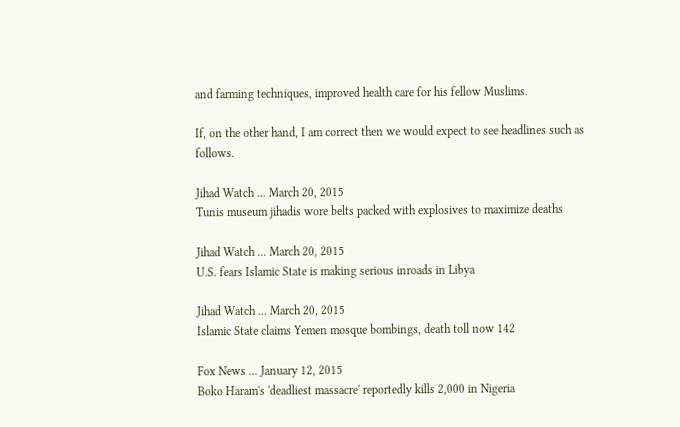and farming techniques, improved health care for his fellow Muslims.

If, on the other hand, I am correct then we would expect to see headlines such as follows.

Jihad Watch ... March 20, 2015
Tunis museum jihadis wore belts packed with explosives to maximize deaths

Jihad Watch ... March 20, 2015
U.S. fears Islamic State is making serious inroads in Libya

Jihad Watch ... March 20, 2015
Islamic State claims Yemen mosque bombings, death toll now 142

Fox News ... January 12, 2015
Boko Haram's 'deadliest massacre' reportedly kills 2,000 in Nigeria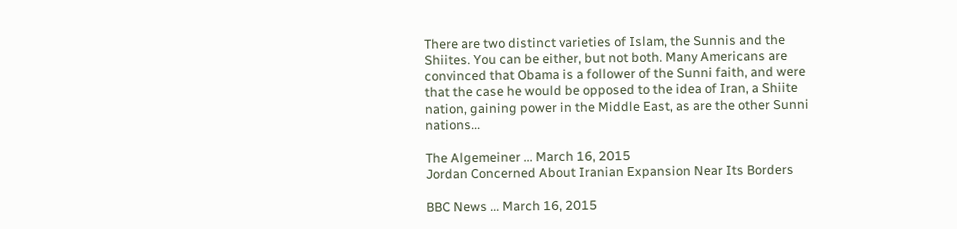There are two distinct varieties of Islam, the Sunnis and the Shiites. You can be either, but not both. Many Americans are convinced that Obama is a follower of the Sunni faith, and were that the case he would be opposed to the idea of Iran, a Shiite nation, gaining power in the Middle East, as are the other Sunni nations...

The Algemeiner ... March 16, 2015
Jordan Concerned About Iranian Expansion Near Its Borders

BBC News ... March 16, 2015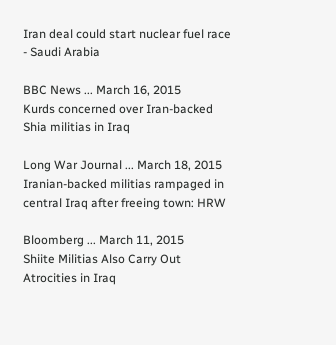Iran deal could start nuclear fuel race - Saudi Arabia

BBC News ... March 16, 2015
Kurds concerned over Iran-backed Shia militias in Iraq

Long War Journal ... March 18, 2015
Iranian-backed militias rampaged in central Iraq after freeing town: HRW

Bloomberg ... March 11, 2015
Shiite Militias Also Carry Out Atrocities in Iraq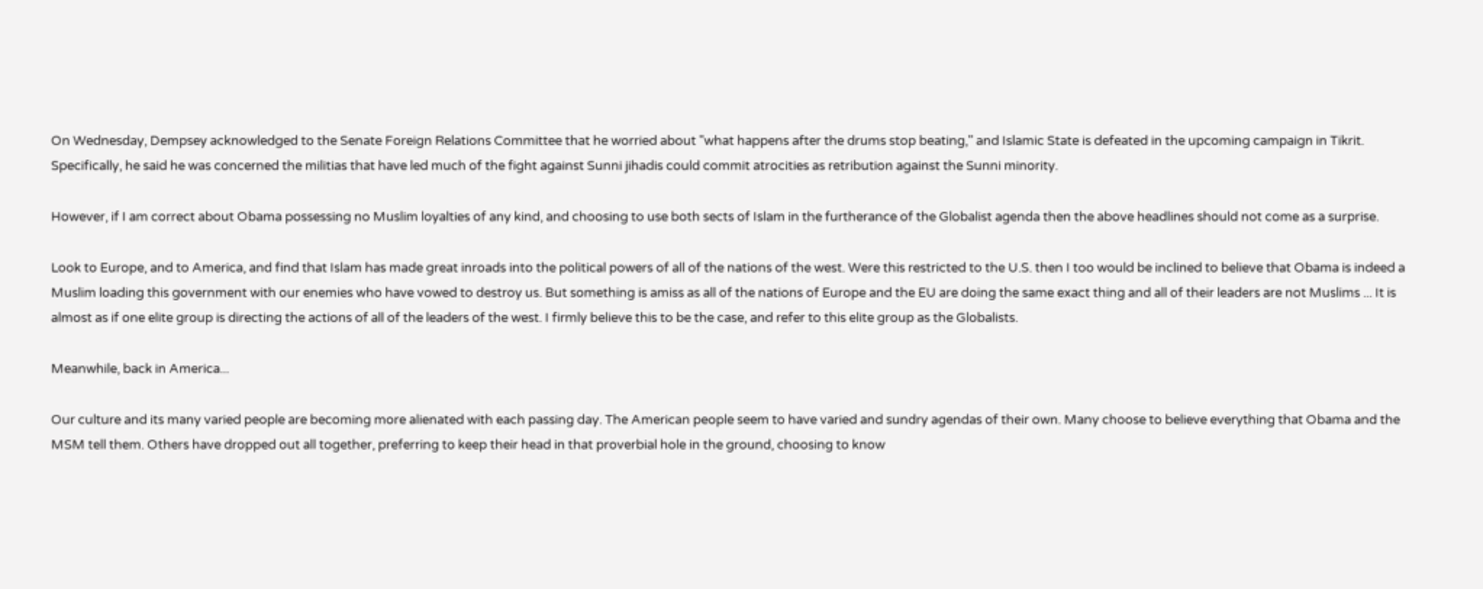On Wednesday, Dempsey acknowledged to the Senate Foreign Relations Committee that he worried about "what happens after the drums stop beating," and Islamic State is defeated in the upcoming campaign in Tikrit. Specifically, he said he was concerned the militias that have led much of the fight against Sunni jihadis could commit atrocities as retribution against the Sunni minority.

However, if I am correct about Obama possessing no Muslim loyalties of any kind, and choosing to use both sects of Islam in the furtherance of the Globalist agenda then the above headlines should not come as a surprise.

Look to Europe, and to America, and find that Islam has made great inroads into the political powers of all of the nations of the west. Were this restricted to the U.S. then I too would be inclined to believe that Obama is indeed a Muslim loading this government with our enemies who have vowed to destroy us. But something is amiss as all of the nations of Europe and the EU are doing the same exact thing and all of their leaders are not Muslims ... It is almost as if one elite group is directing the actions of all of the leaders of the west. I firmly believe this to be the case, and refer to this elite group as the Globalists.

Meanwhile, back in America...

Our culture and its many varied people are becoming more alienated with each passing day. The American people seem to have varied and sundry agendas of their own. Many choose to believe everything that Obama and the MSM tell them. Others have dropped out all together, preferring to keep their head in that proverbial hole in the ground, choosing to know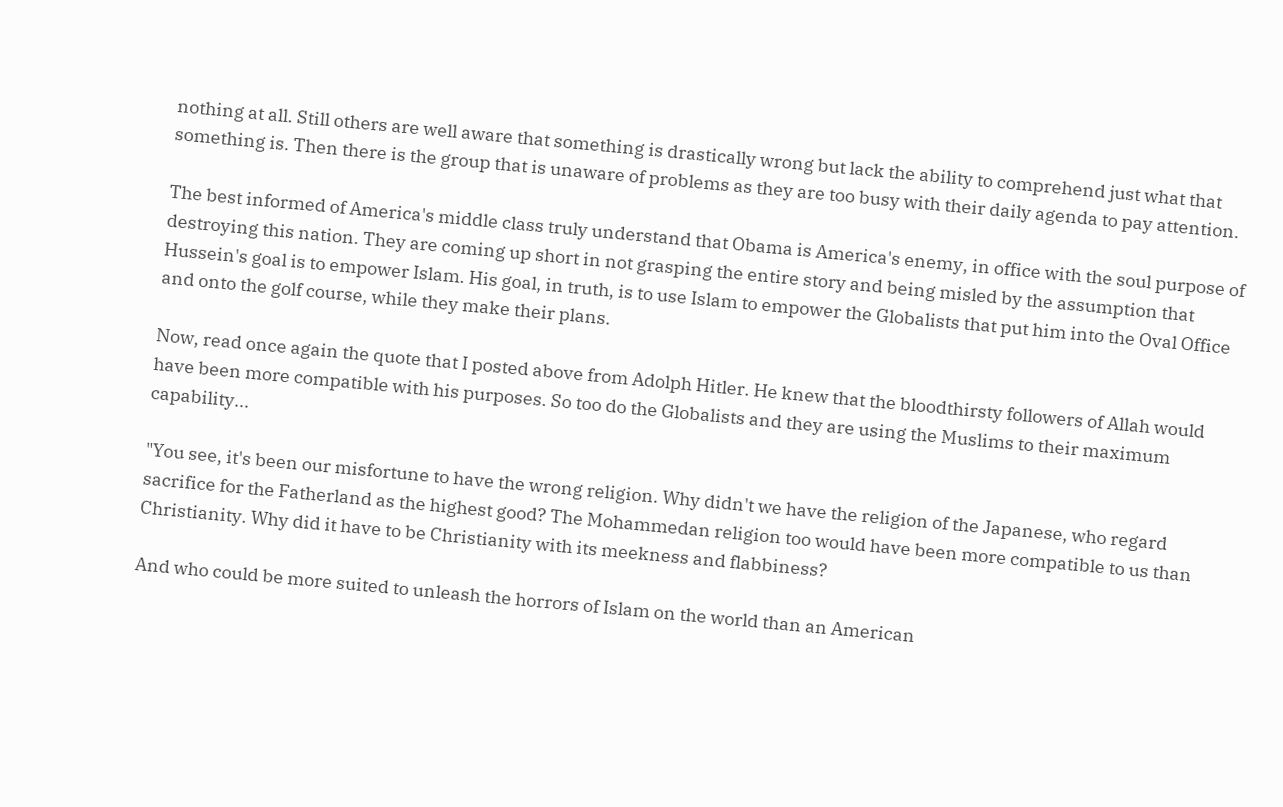nothing at all. Still others are well aware that something is drastically wrong but lack the ability to comprehend just what that something is. Then there is the group that is unaware of problems as they are too busy with their daily agenda to pay attention.

The best informed of America's middle class truly understand that Obama is America's enemy, in office with the soul purpose of destroying this nation. They are coming up short in not grasping the entire story and being misled by the assumption that Hussein's goal is to empower Islam. His goal, in truth, is to use Islam to empower the Globalists that put him into the Oval Office and onto the golf course, while they make their plans.

Now, read once again the quote that I posted above from Adolph Hitler. He knew that the bloodthirsty followers of Allah would have been more compatible with his purposes. So too do the Globalists and they are using the Muslims to their maximum capability...

"You see, it's been our misfortune to have the wrong religion. Why didn't we have the religion of the Japanese, who regard sacrifice for the Fatherland as the highest good? The Mohammedan religion too would have been more compatible to us than Christianity. Why did it have to be Christianity with its meekness and flabbiness?

And who could be more suited to unleash the horrors of Islam on the world than an American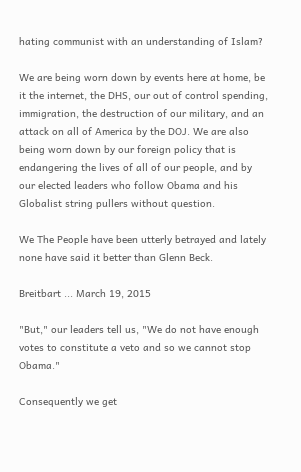hating communist with an understanding of Islam?

We are being worn down by events here at home, be it the internet, the DHS, our out of control spending, immigration, the destruction of our military, and an attack on all of America by the DOJ. We are also being worn down by our foreign policy that is endangering the lives of all of our people, and by our elected leaders who follow Obama and his Globalist string pullers without question.

We The People have been utterly betrayed and lately none have said it better than Glenn Beck.

Breitbart ... March 19, 2015

"But," our leaders tell us, "We do not have enough votes to constitute a veto and so we cannot stop Obama."

Consequently we get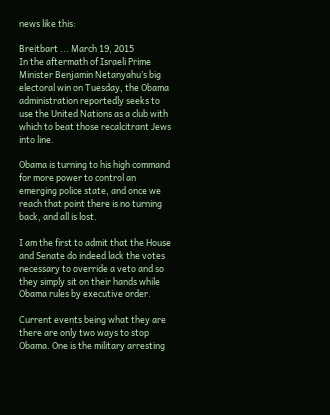news like this:

Breitbart ... March 19, 2015
In the aftermath of Israeli Prime Minister Benjamin Netanyahu’s big electoral win on Tuesday, the Obama administration reportedly seeks to use the United Nations as a club with which to beat those recalcitrant Jews into line.

Obama is turning to his high command for more power to control an emerging police state, and once we reach that point there is no turning back, and all is lost.

I am the first to admit that the House and Senate do indeed lack the votes necessary to override a veto and so they simply sit on their hands while Obama rules by executive order.

Current events being what they are there are only two ways to stop Obama. One is the military arresting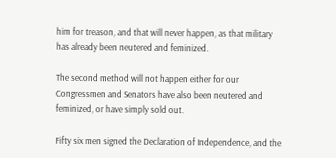him for treason, and that will never happen, as that military has already been neutered and feminized.

The second method will not happen either for our Congressmen and Senators have also been neutered and feminized, or have simply sold out.

Fifty six men signed the Declaration of Independence, and the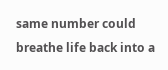same number could breathe life back into a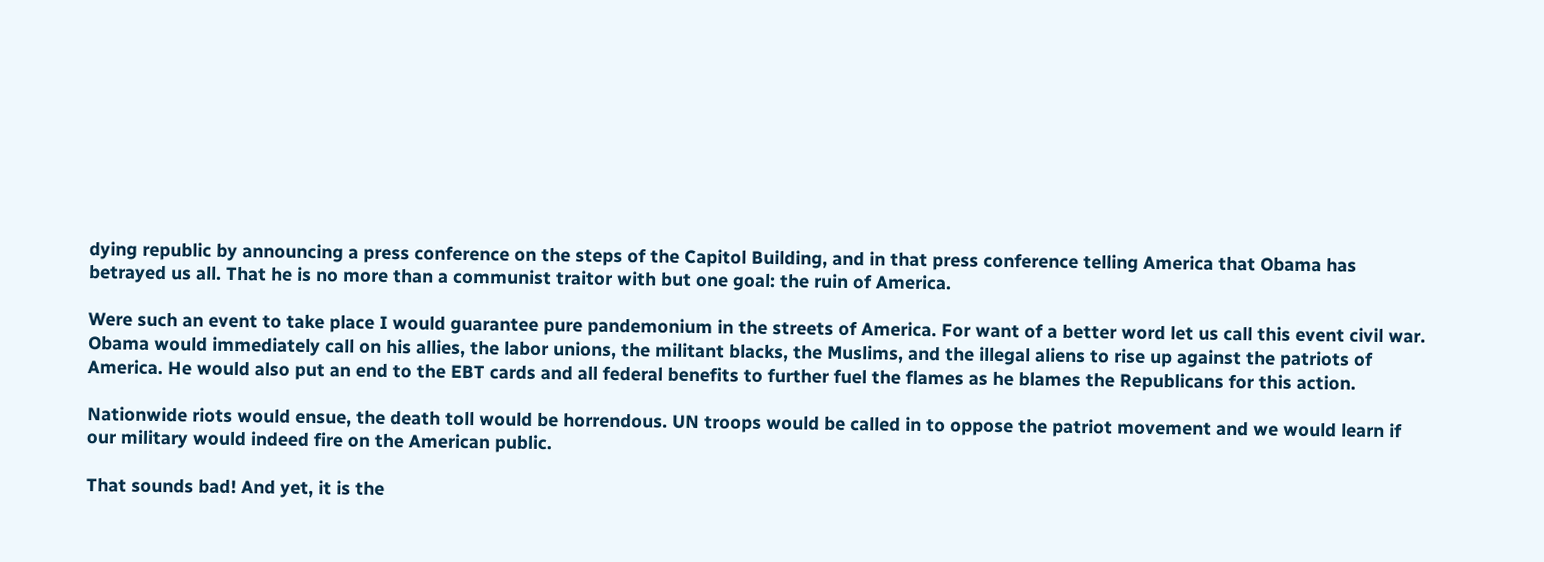dying republic by announcing a press conference on the steps of the Capitol Building, and in that press conference telling America that Obama has betrayed us all. That he is no more than a communist traitor with but one goal: the ruin of America.

Were such an event to take place I would guarantee pure pandemonium in the streets of America. For want of a better word let us call this event civil war. Obama would immediately call on his allies, the labor unions, the militant blacks, the Muslims, and the illegal aliens to rise up against the patriots of America. He would also put an end to the EBT cards and all federal benefits to further fuel the flames as he blames the Republicans for this action.

Nationwide riots would ensue, the death toll would be horrendous. UN troops would be called in to oppose the patriot movement and we would learn if our military would indeed fire on the American public.

That sounds bad! And yet, it is the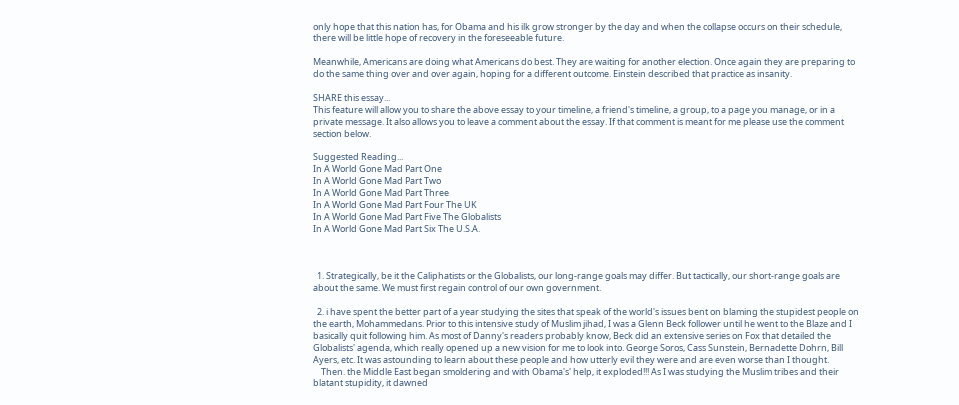only hope that this nation has, for Obama and his ilk grow stronger by the day and when the collapse occurs on their schedule, there will be little hope of recovery in the foreseeable future.

Meanwhile, Americans are doing what Americans do best. They are waiting for another election. Once again they are preparing to do the same thing over and over again, hoping for a different outcome. Einstein described that practice as insanity.

SHARE this essay...
This feature will allow you to share the above essay to your timeline, a friend's timeline, a group, to a page you manage, or in a private message. It also allows you to leave a comment about the essay. If that comment is meant for me please use the comment section below.

Suggested Reading...
In A World Gone Mad Part One
In A World Gone Mad Part Two
In A World Gone Mad Part Three
In A World Gone Mad Part Four The UK
In A World Gone Mad Part Five The Globalists
In A World Gone Mad Part Six The U.S.A.



  1. Strategically, be it the Caliphatists or the Globalists, our long-range goals may differ. But tactically, our short-range goals are about the same. We must first regain control of our own government.

  2. i have spent the better part of a year studying the sites that speak of the world's issues bent on blaming the stupidest people on the earth, Mohammedans. Prior to this intensive study of Muslim jihad, I was a Glenn Beck follower until he went to the Blaze and I basically quit following him. As most of Danny's readers probably know, Beck did an extensive series on Fox that detailed the Globalists' agenda, which really opened up a new vision for me to look into. George Soros, Cass Sunstein, Bernadette Dohrn, Bill Ayers, etc. It was astounding to learn about these people and how utterly evil they were and are even worse than I thought.
    Then. the Middle East began smoldering and with Obama's' help, it exploded!!! As I was studying the Muslim tribes and their blatant stupidity, it dawned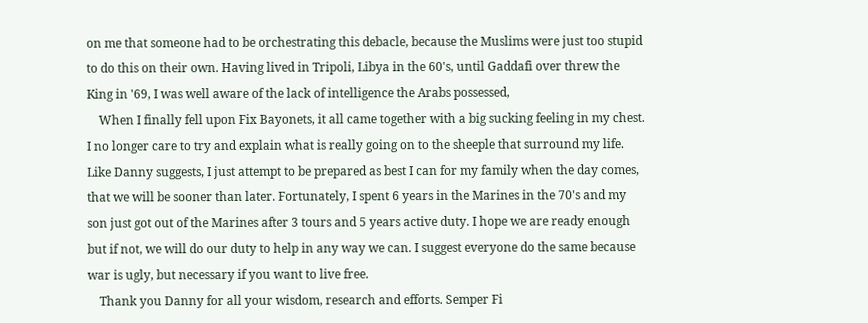on me that someone had to be orchestrating this debacle, because the Muslims were just too stupid to do this on their own. Having lived in Tripoli, Libya in the 60's, until Gaddafi over threw the King in '69, I was well aware of the lack of intelligence the Arabs possessed,
    When I finally fell upon Fix Bayonets, it all came together with a big sucking feeling in my chest. I no longer care to try and explain what is really going on to the sheeple that surround my life. Like Danny suggests, I just attempt to be prepared as best I can for my family when the day comes, that we will be sooner than later. Fortunately, I spent 6 years in the Marines in the 70's and my son just got out of the Marines after 3 tours and 5 years active duty. I hope we are ready enough but if not, we will do our duty to help in any way we can. I suggest everyone do the same because war is ugly, but necessary if you want to live free.
    Thank you Danny for all your wisdom, research and efforts. Semper Fi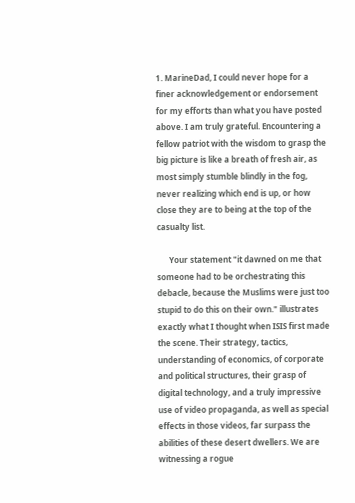1. MarineDad, I could never hope for a finer acknowledgement or endorsement for my efforts than what you have posted above. I am truly grateful. Encountering a fellow patriot with the wisdom to grasp the big picture is like a breath of fresh air, as most simply stumble blindly in the fog, never realizing which end is up, or how close they are to being at the top of the casualty list.

      Your statement "it dawned on me that someone had to be orchestrating this debacle, because the Muslims were just too stupid to do this on their own." illustrates exactly what I thought when ISIS first made the scene. Their strategy, tactics, understanding of economics, of corporate and political structures, their grasp of digital technology, and a truly impressive use of video propaganda, as well as special effects in those videos, far surpass the abilities of these desert dwellers. We are witnessing a rogue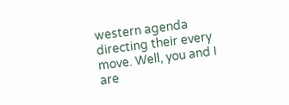western agenda directing their every move. Well, you and I are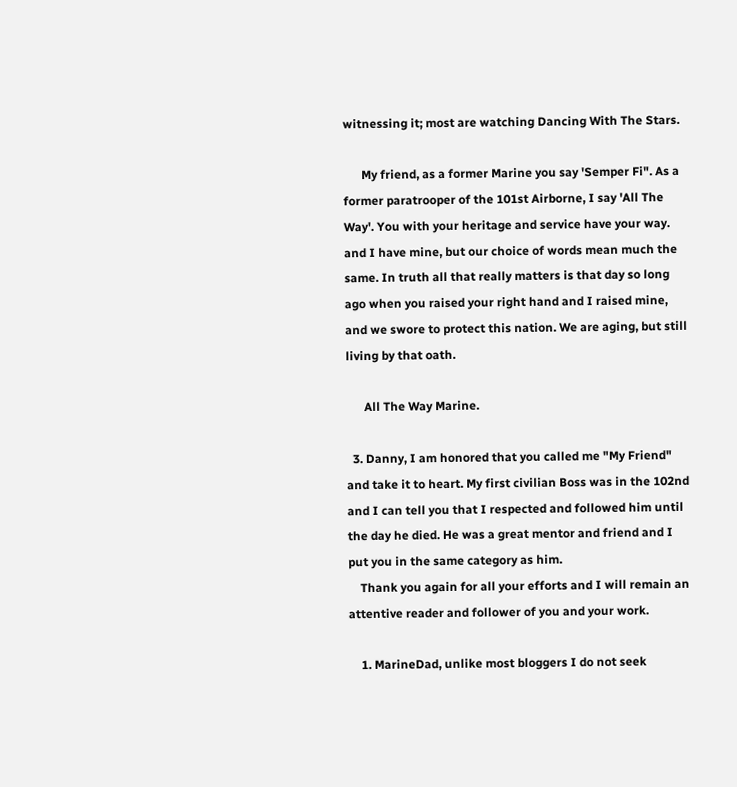witnessing it; most are watching Dancing With The Stars.

      My friend, as a former Marine you say 'Semper Fi". As a former paratrooper of the 101st Airborne, I say 'All The Way'. You with your heritage and service have your way. and I have mine, but our choice of words mean much the same. In truth all that really matters is that day so long ago when you raised your right hand and I raised mine, and we swore to protect this nation. We are aging, but still living by that oath.

      All The Way Marine.

  3. Danny, I am honored that you called me "My Friend" and take it to heart. My first civilian Boss was in the 102nd and I can tell you that I respected and followed him until the day he died. He was a great mentor and friend and I put you in the same category as him.
    Thank you again for all your efforts and I will remain an attentive reader and follower of you and your work.

    1. MarineDad, unlike most bloggers I do not seek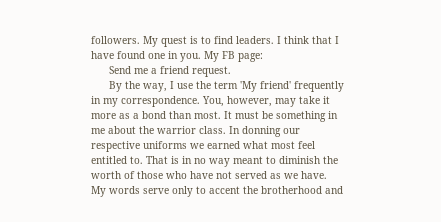followers. My quest is to find leaders. I think that I have found one in you. My FB page:
      Send me a friend request.
      By the way, I use the term 'My friend' frequently in my correspondence. You, however, may take it more as a bond than most. It must be something in me about the warrior class. In donning our respective uniforms we earned what most feel entitled to. That is in no way meant to diminish the worth of those who have not served as we have. My words serve only to accent the brotherhood and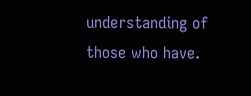understanding of those who have.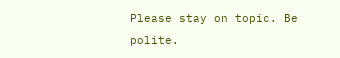Please stay on topic. Be polite.